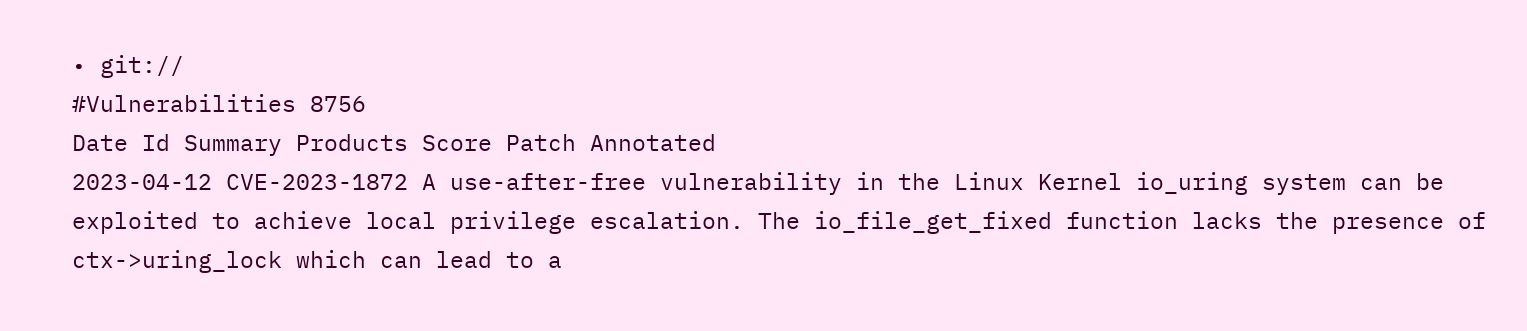• git://
#Vulnerabilities 8756
Date Id Summary Products Score Patch Annotated
2023-04-12 CVE-2023-1872 A use-after-free vulnerability in the Linux Kernel io_uring system can be exploited to achieve local privilege escalation. The io_file_get_fixed function lacks the presence of ctx->uring_lock which can lead to a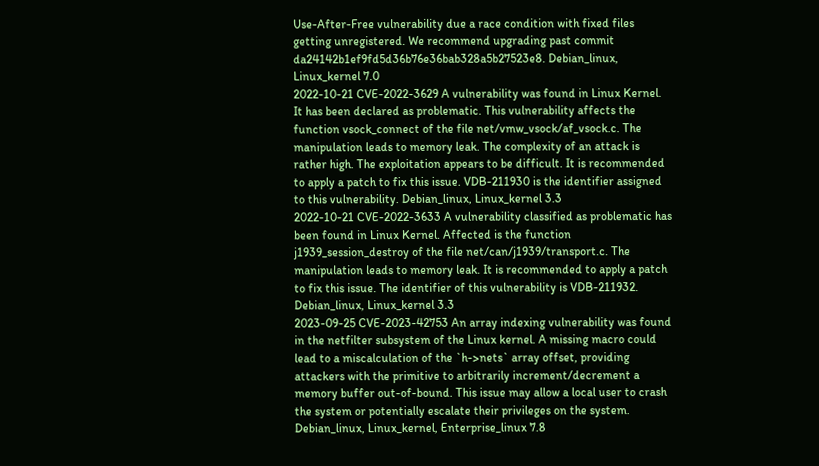Use-After-Free vulnerability due a race condition with fixed files getting unregistered. We recommend upgrading past commit da24142b1ef9fd5d36b76e36bab328a5b27523e8. Debian_linux, Linux_kernel 7.0
2022-10-21 CVE-2022-3629 A vulnerability was found in Linux Kernel. It has been declared as problematic. This vulnerability affects the function vsock_connect of the file net/vmw_vsock/af_vsock.c. The manipulation leads to memory leak. The complexity of an attack is rather high. The exploitation appears to be difficult. It is recommended to apply a patch to fix this issue. VDB-211930 is the identifier assigned to this vulnerability. Debian_linux, Linux_kernel 3.3
2022-10-21 CVE-2022-3633 A vulnerability classified as problematic has been found in Linux Kernel. Affected is the function j1939_session_destroy of the file net/can/j1939/transport.c. The manipulation leads to memory leak. It is recommended to apply a patch to fix this issue. The identifier of this vulnerability is VDB-211932. Debian_linux, Linux_kernel 3.3
2023-09-25 CVE-2023-42753 An array indexing vulnerability was found in the netfilter subsystem of the Linux kernel. A missing macro could lead to a miscalculation of the `h->nets` array offset, providing attackers with the primitive to arbitrarily increment/decrement a memory buffer out-of-bound. This issue may allow a local user to crash the system or potentially escalate their privileges on the system. Debian_linux, Linux_kernel, Enterprise_linux 7.8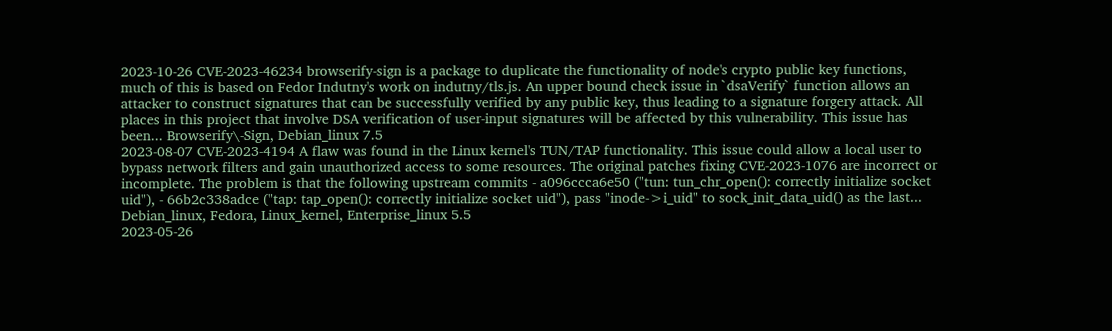2023-10-26 CVE-2023-46234 browserify-sign is a package to duplicate the functionality of node's crypto public key functions, much of this is based on Fedor Indutny's work on indutny/tls.js. An upper bound check issue in `dsaVerify` function allows an attacker to construct signatures that can be successfully verified by any public key, thus leading to a signature forgery attack. All places in this project that involve DSA verification of user-input signatures will be affected by this vulnerability. This issue has been... Browserify\-Sign, Debian_linux 7.5
2023-08-07 CVE-2023-4194 A flaw was found in the Linux kernel's TUN/TAP functionality. This issue could allow a local user to bypass network filters and gain unauthorized access to some resources. The original patches fixing CVE-2023-1076 are incorrect or incomplete. The problem is that the following upstream commits - a096ccca6e50 ("tun: tun_chr_open(): correctly initialize socket uid"), - 66b2c338adce ("tap: tap_open(): correctly initialize socket uid"), pass "inode->i_uid" to sock_init_data_uid() as the last... Debian_linux, Fedora, Linux_kernel, Enterprise_linux 5.5
2023-05-26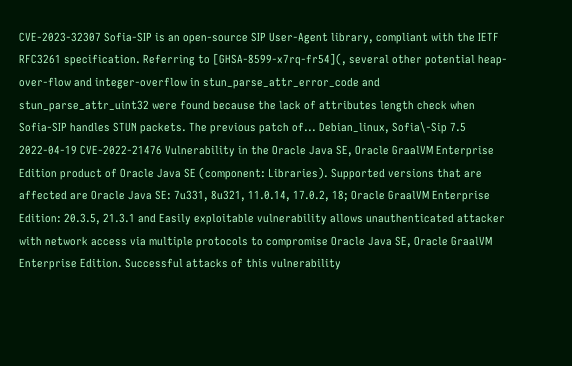CVE-2023-32307 Sofia-SIP is an open-source SIP User-Agent library, compliant with the IETF RFC3261 specification. Referring to [GHSA-8599-x7rq-fr54](, several other potential heap-over-flow and integer-overflow in stun_parse_attr_error_code and stun_parse_attr_uint32 were found because the lack of attributes length check when Sofia-SIP handles STUN packets. The previous patch of... Debian_linux, Sofia\-Sip 7.5
2022-04-19 CVE-2022-21476 Vulnerability in the Oracle Java SE, Oracle GraalVM Enterprise Edition product of Oracle Java SE (component: Libraries). Supported versions that are affected are Oracle Java SE: 7u331, 8u321, 11.0.14, 17.0.2, 18; Oracle GraalVM Enterprise Edition: 20.3.5, 21.3.1 and Easily exploitable vulnerability allows unauthenticated attacker with network access via multiple protocols to compromise Oracle Java SE, Oracle GraalVM Enterprise Edition. Successful attacks of this vulnerability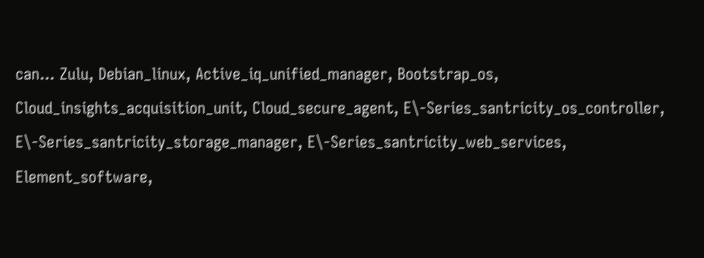can... Zulu, Debian_linux, Active_iq_unified_manager, Bootstrap_os, Cloud_insights_acquisition_unit, Cloud_secure_agent, E\-Series_santricity_os_controller, E\-Series_santricity_storage_manager, E\-Series_santricity_web_services, Element_software,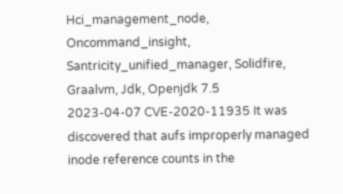Hci_management_node, Oncommand_insight, Santricity_unified_manager, Solidfire, Graalvm, Jdk, Openjdk 7.5
2023-04-07 CVE-2020-11935 It was discovered that aufs improperly managed inode reference counts in the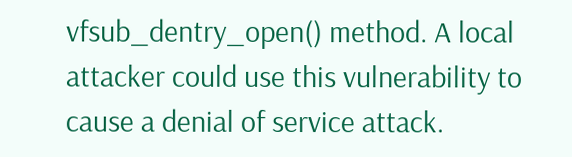vfsub_dentry_open() method. A local attacker could use this vulnerability to cause a denial of service attack.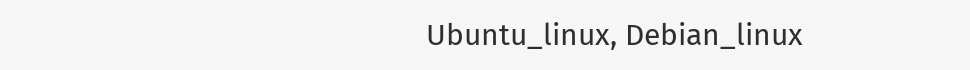Ubuntu_linux, Debian_linux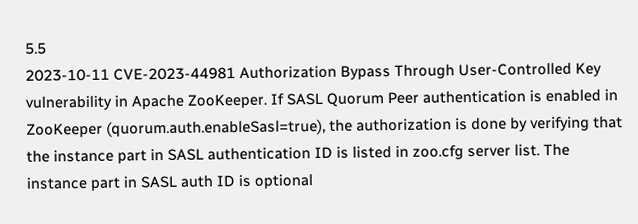5.5
2023-10-11 CVE-2023-44981 Authorization Bypass Through User-Controlled Key vulnerability in Apache ZooKeeper. If SASL Quorum Peer authentication is enabled in ZooKeeper (quorum.auth.enableSasl=true), the authorization is done by verifying that the instance part in SASL authentication ID is listed in zoo.cfg server list. The instance part in SASL auth ID is optional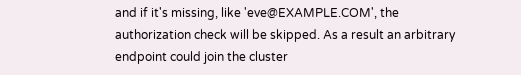and if it's missing, like 'eve@EXAMPLE.COM', the authorization check will be skipped. As a result an arbitrary endpoint could join the cluster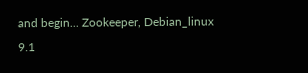and begin... Zookeeper, Debian_linux 9.1